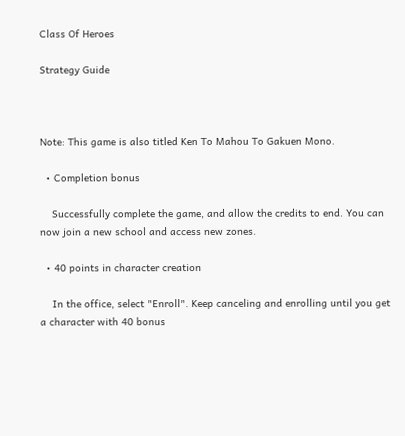Class Of Heroes

Strategy Guide



Note: This game is also titled Ken To Mahou To Gakuen Mono.

  • Completion bonus

    Successfully complete the game, and allow the credits to end. You can now join a new school and access new zones.

  • 40 points in character creation

    In the office, select "Enroll". Keep canceling and enrolling until you get a character with 40 bonus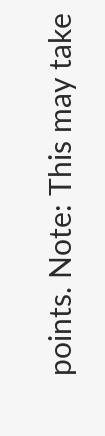points. Note: This may take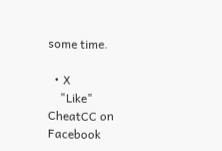some time.

  • X
    "Like" CheatCC on Facebook